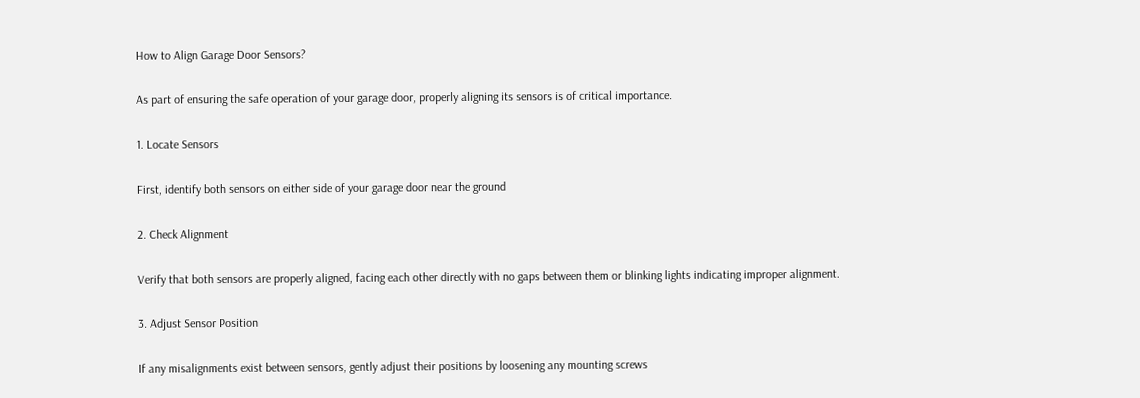How to Align Garage Door Sensors?

As part of ensuring the safe operation of your garage door, properly aligning its sensors is of critical importance.

1. Locate Sensors

First, identify both sensors on either side of your garage door near the ground

2. Check Alignment

Verify that both sensors are properly aligned, facing each other directly with no gaps between them or blinking lights indicating improper alignment.

3. Adjust Sensor Position

If any misalignments exist between sensors, gently adjust their positions by loosening any mounting screws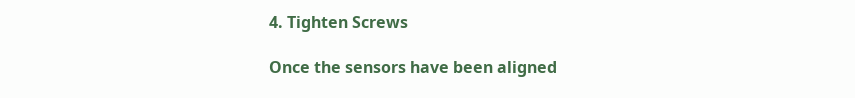4. Tighten Screws

Once the sensors have been aligned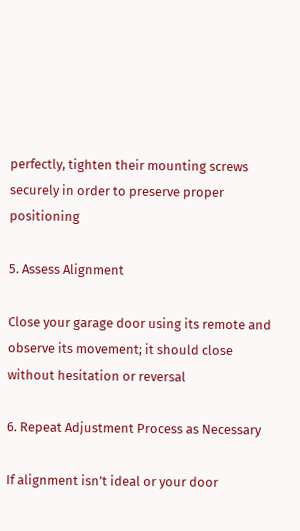perfectly, tighten their mounting screws securely in order to preserve proper positioning

5. Assess Alignment

Close your garage door using its remote and observe its movement; it should close without hesitation or reversal

6. Repeat Adjustment Process as Necessary

If alignment isn’t ideal or your door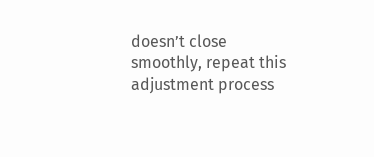doesn’t close smoothly, repeat this adjustment process